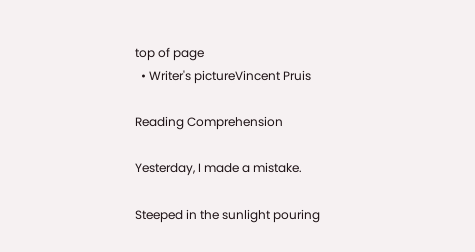top of page
  • Writer's pictureVincent Pruis

Reading Comprehension

Yesterday, I made a mistake.

Steeped in the sunlight pouring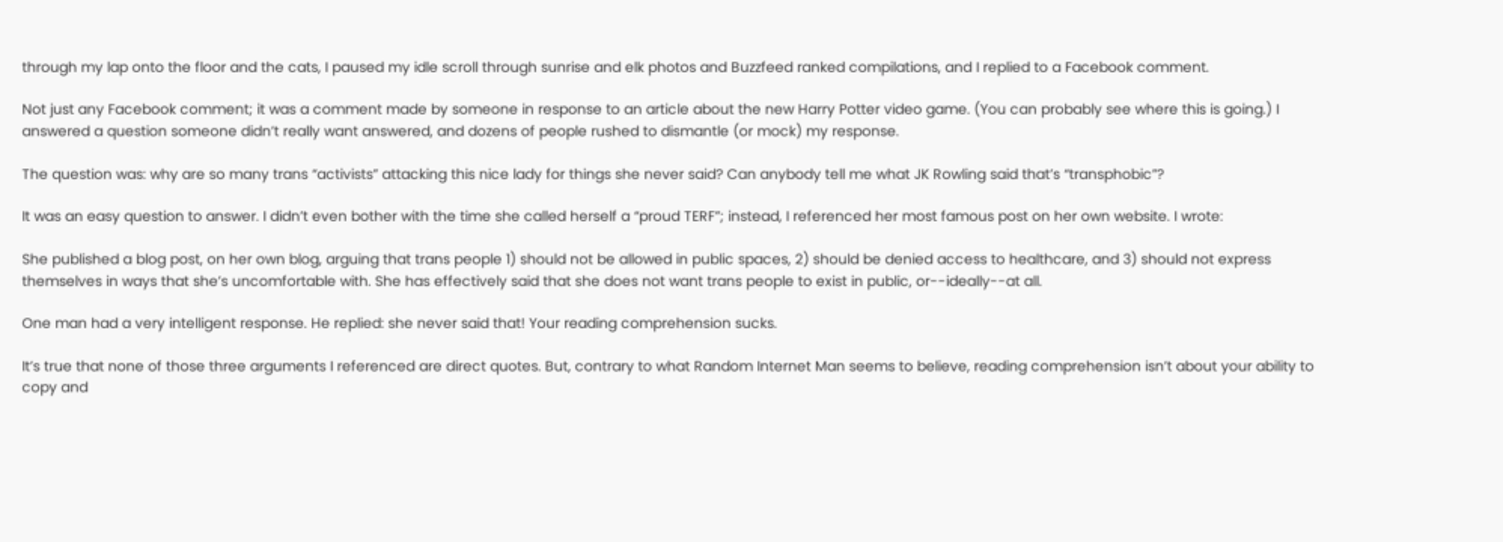through my lap onto the floor and the cats, I paused my idle scroll through sunrise and elk photos and Buzzfeed ranked compilations, and I replied to a Facebook comment.

Not just any Facebook comment; it was a comment made by someone in response to an article about the new Harry Potter video game. (You can probably see where this is going.) I answered a question someone didn’t really want answered, and dozens of people rushed to dismantle (or mock) my response.

The question was: why are so many trans “activists” attacking this nice lady for things she never said? Can anybody tell me what JK Rowling said that’s “transphobic”?

It was an easy question to answer. I didn’t even bother with the time she called herself a “proud TERF”; instead, I referenced her most famous post on her own website. I wrote:

She published a blog post, on her own blog, arguing that trans people 1) should not be allowed in public spaces, 2) should be denied access to healthcare, and 3) should not express themselves in ways that she’s uncomfortable with. She has effectively said that she does not want trans people to exist in public, or--ideally--at all.

One man had a very intelligent response. He replied: she never said that! Your reading comprehension sucks.

It’s true that none of those three arguments I referenced are direct quotes. But, contrary to what Random Internet Man seems to believe, reading comprehension isn’t about your ability to copy and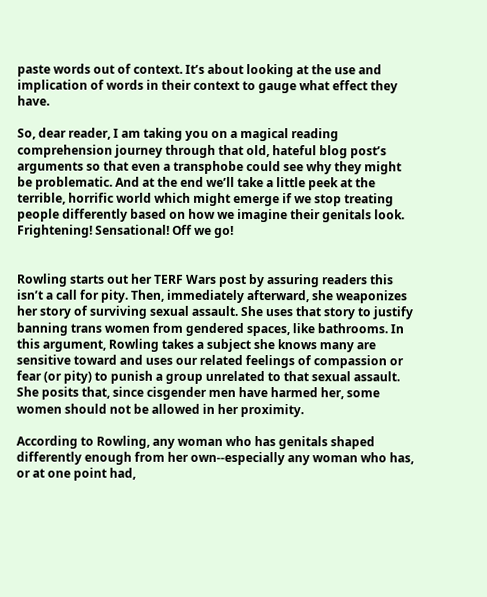paste words out of context. It’s about looking at the use and implication of words in their context to gauge what effect they have.

So, dear reader, I am taking you on a magical reading comprehension journey through that old, hateful blog post’s arguments so that even a transphobe could see why they might be problematic. And at the end we’ll take a little peek at the terrible, horrific world which might emerge if we stop treating people differently based on how we imagine their genitals look. Frightening! Sensational! Off we go!


Rowling starts out her TERF Wars post by assuring readers this isn’t a call for pity. Then, immediately afterward, she weaponizes her story of surviving sexual assault. She uses that story to justify banning trans women from gendered spaces, like bathrooms. In this argument, Rowling takes a subject she knows many are sensitive toward and uses our related feelings of compassion or fear (or pity) to punish a group unrelated to that sexual assault. She posits that, since cisgender men have harmed her, some women should not be allowed in her proximity.

According to Rowling, any woman who has genitals shaped differently enough from her own--especially any woman who has, or at one point had,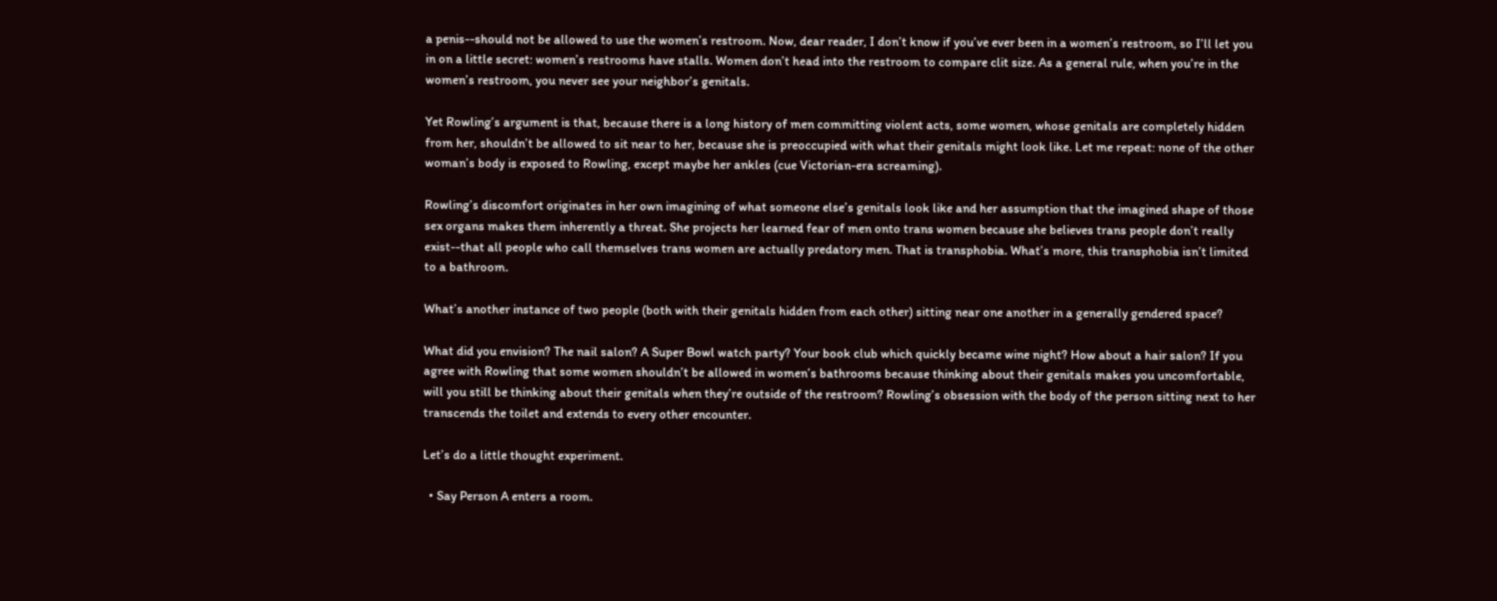a penis--should not be allowed to use the women’s restroom. Now, dear reader, I don’t know if you’ve ever been in a women’s restroom, so I’ll let you in on a little secret: women’s restrooms have stalls. Women don’t head into the restroom to compare clit size. As a general rule, when you’re in the women’s restroom, you never see your neighbor’s genitals.

Yet Rowling’s argument is that, because there is a long history of men committing violent acts, some women, whose genitals are completely hidden from her, shouldn’t be allowed to sit near to her, because she is preoccupied with what their genitals might look like. Let me repeat: none of the other woman’s body is exposed to Rowling, except maybe her ankles (cue Victorian-era screaming).

Rowling’s discomfort originates in her own imagining of what someone else’s genitals look like and her assumption that the imagined shape of those sex organs makes them inherently a threat. She projects her learned fear of men onto trans women because she believes trans people don’t really exist--that all people who call themselves trans women are actually predatory men. That is transphobia. What’s more, this transphobia isn’t limited to a bathroom.

What’s another instance of two people (both with their genitals hidden from each other) sitting near one another in a generally gendered space?

What did you envision? The nail salon? A Super Bowl watch party? Your book club which quickly became wine night? How about a hair salon? If you agree with Rowling that some women shouldn’t be allowed in women’s bathrooms because thinking about their genitals makes you uncomfortable, will you still be thinking about their genitals when they’re outside of the restroom? Rowling’s obsession with the body of the person sitting next to her transcends the toilet and extends to every other encounter.

Let’s do a little thought experiment.

  • Say Person A enters a room.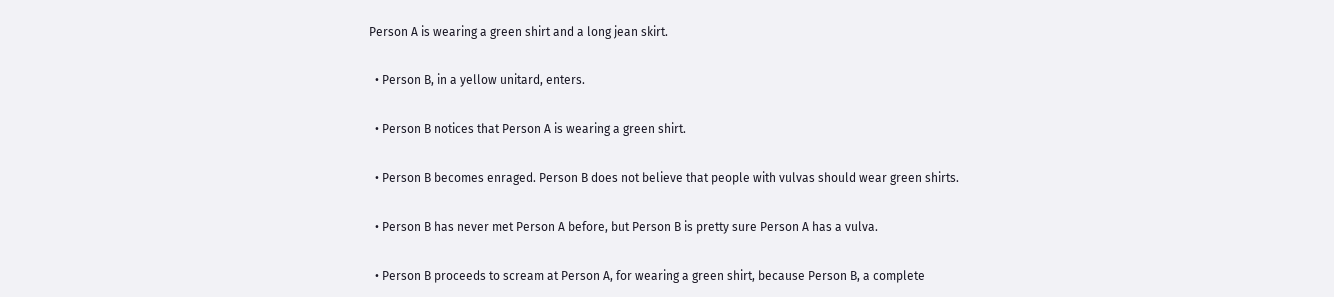Person A is wearing a green shirt and a long jean skirt.

  • Person B, in a yellow unitard, enters.

  • Person B notices that Person A is wearing a green shirt.

  • Person B becomes enraged. Person B does not believe that people with vulvas should wear green shirts.

  • Person B has never met Person A before, but Person B is pretty sure Person A has a vulva.

  • Person B proceeds to scream at Person A, for wearing a green shirt, because Person B, a complete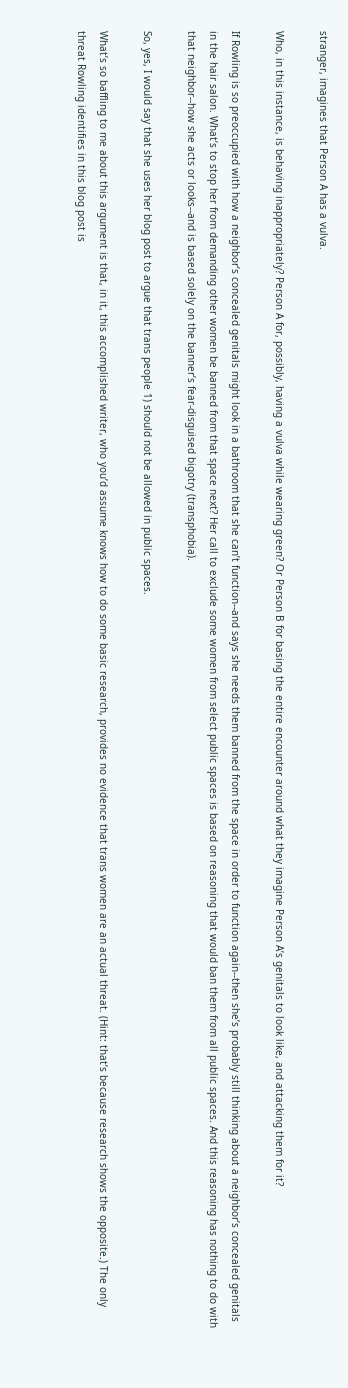stranger, imagines that Person A has a vulva.

Who, in this instance, is behaving inappropriately? Person A for, possibly, having a vulva while wearing green? Or Person B for basing the entire encounter around what they imagine Person A’s genitals to look like, and attacking them for it?

If Rowling is so preoccupied with how a neighbor’s concealed genitals might look in a bathroom that she can’t function--and says she needs them banned from the space in order to function again--then she’s probably still thinking about a neighbor’s concealed genitals in the hair salon. What’s to stop her from demanding other women be banned from that space next? Her call to exclude some women from select public spaces is based on reasoning that would ban them from all public spaces. And this reasoning has nothing to do with that neighbor--how she acts or looks--and is based solely on the banner’s fear-disguised bigotry (transphobia).

So, yes, I would say that she uses her blog post to argue that trans people 1) should not be allowed in public spaces.

What’s so baffling to me about this argument is that, in it, this accomplished writer, who you’d assume knows how to do some basic research, provides no evidence that trans women are an actual threat. (Hint: that’s because research shows the opposite.) The only threat Rowling identifies in this blog post is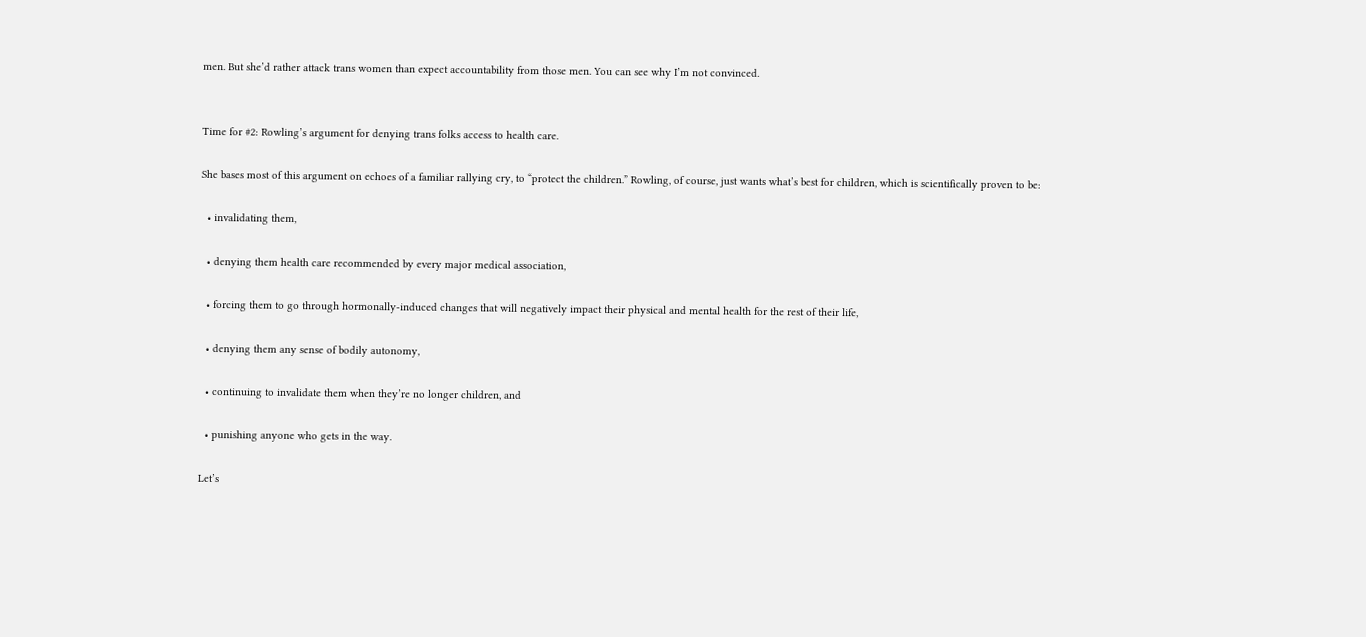men. But she’d rather attack trans women than expect accountability from those men. You can see why I’m not convinced.


Time for #2: Rowling’s argument for denying trans folks access to health care.

She bases most of this argument on echoes of a familiar rallying cry, to “protect the children.” Rowling, of course, just wants what’s best for children, which is scientifically proven to be:

  • invalidating them,

  • denying them health care recommended by every major medical association,

  • forcing them to go through hormonally-induced changes that will negatively impact their physical and mental health for the rest of their life,

  • denying them any sense of bodily autonomy,

  • continuing to invalidate them when they’re no longer children, and

  • punishing anyone who gets in the way.

Let’s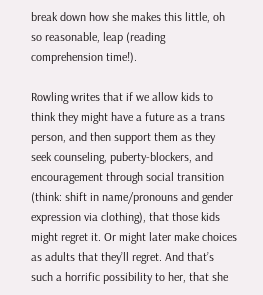break down how she makes this little, oh so reasonable, leap (reading comprehension time!).

Rowling writes that if we allow kids to think they might have a future as a trans person, and then support them as they seek counseling, puberty-blockers, and encouragement through social transition (think: shift in name/pronouns and gender expression via clothing), that those kids might regret it. Or might later make choices as adults that they’ll regret. And that’s such a horrific possibility to her, that she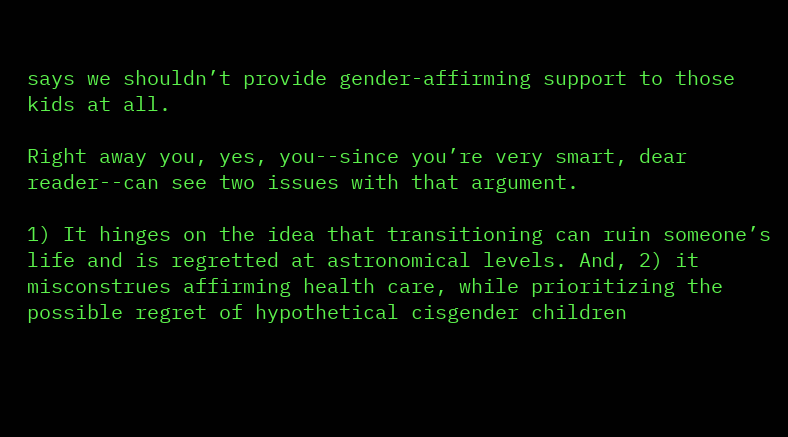says we shouldn’t provide gender-affirming support to those kids at all.

Right away you, yes, you--since you’re very smart, dear reader--can see two issues with that argument.

1) It hinges on the idea that transitioning can ruin someone’s life and is regretted at astronomical levels. And, 2) it misconstrues affirming health care, while prioritizing the possible regret of hypothetical cisgender children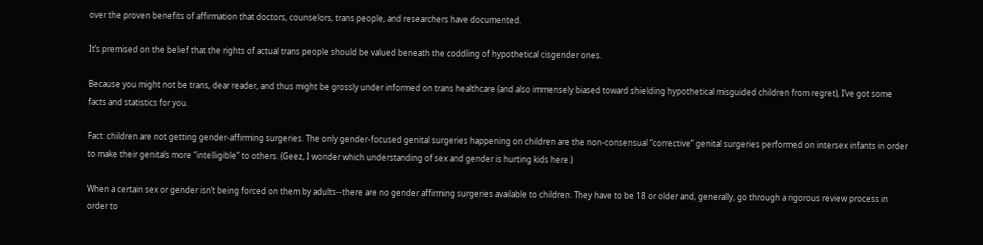over the proven benefits of affirmation that doctors, counselors, trans people, and researchers have documented.

It’s premised on the belief that the rights of actual trans people should be valued beneath the coddling of hypothetical cisgender ones.

Because you might not be trans, dear reader, and thus might be grossly under informed on trans healthcare (and also immensely biased toward shielding hypothetical misguided children from regret), I’ve got some facts and statistics for you.

Fact: children are not getting gender-affirming surgeries. The only gender-focused genital surgeries happening on children are the non-consensual “corrective” genital surgeries performed on intersex infants in order to make their genitals more “intelligible” to others. (Geez, I wonder which understanding of sex and gender is hurting kids here.)

When a certain sex or gender isn’t being forced on them by adults--there are no gender affirming surgeries available to children. They have to be 18 or older and, generally, go through a rigorous review process in order to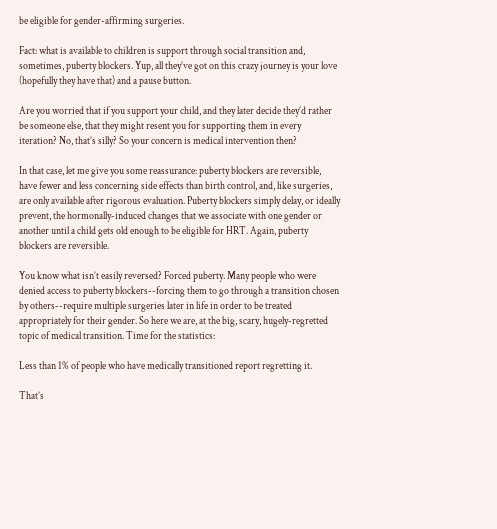be eligible for gender-affirming surgeries.

Fact: what is available to children is support through social transition and, sometimes, puberty blockers. Yup, all they’ve got on this crazy journey is your love (hopefully they have that) and a pause button.

Are you worried that if you support your child, and they later decide they’d rather be someone else, that they might resent you for supporting them in every iteration? No, that’s silly? So your concern is medical intervention then?

In that case, let me give you some reassurance: puberty blockers are reversible, have fewer and less concerning side effects than birth control, and, like surgeries, are only available after rigorous evaluation. Puberty blockers simply delay, or ideally prevent, the hormonally-induced changes that we associate with one gender or another until a child gets old enough to be eligible for HRT. Again, puberty blockers are reversible.

You know what isn’t easily reversed? Forced puberty. Many people who were denied access to puberty blockers--forcing them to go through a transition chosen by others--require multiple surgeries later in life in order to be treated appropriately for their gender. So here we are, at the big, scary, hugely-regretted topic of medical transition. Time for the statistics:

Less than 1% of people who have medically transitioned report regretting it.

That’s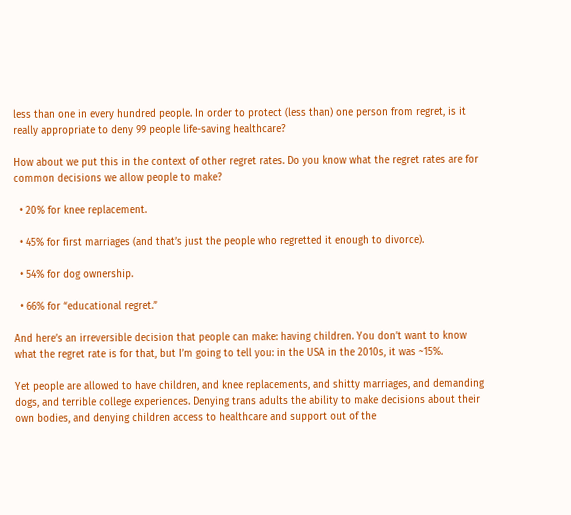less than one in every hundred people. In order to protect (less than) one person from regret, is it really appropriate to deny 99 people life-saving healthcare?

How about we put this in the context of other regret rates. Do you know what the regret rates are for common decisions we allow people to make?

  • 20% for knee replacement.

  • 45% for first marriages (and that’s just the people who regretted it enough to divorce).

  • 54% for dog ownership.

  • 66% for “educational regret.”

And here’s an irreversible decision that people can make: having children. You don’t want to know what the regret rate is for that, but I’m going to tell you: in the USA in the 2010s, it was ~15%.

Yet people are allowed to have children, and knee replacements, and shitty marriages, and demanding dogs, and terrible college experiences. Denying trans adults the ability to make decisions about their own bodies, and denying children access to healthcare and support out of the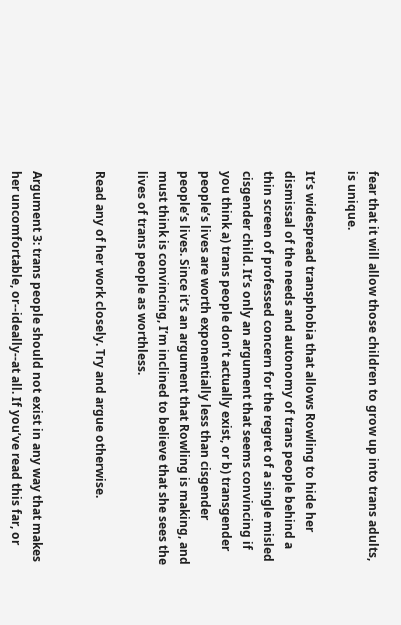fear that it will allow those children to grow up into trans adults, is unique.

It’s widespread transphobia that allows Rowling to hide her dismissal of the needs and autonomy of trans people behind a thin screen of professed concern for the regret of a single misled cisgender child. It’s only an argument that seems convincing if you think a) trans people don’t actually exist, or b) transgender people’s lives are worth exponentially less than cisgender people’s lives. Since it’s an argument that Rowling is making, and must think is convincing, I’m inclined to believe that she sees the lives of trans people as worthless.

Read any of her work closely. Try and argue otherwise.


Argument 3: trans people should not exist in any way that makes her uncomfortable, or--ideally--at all. If you’ve read this far, or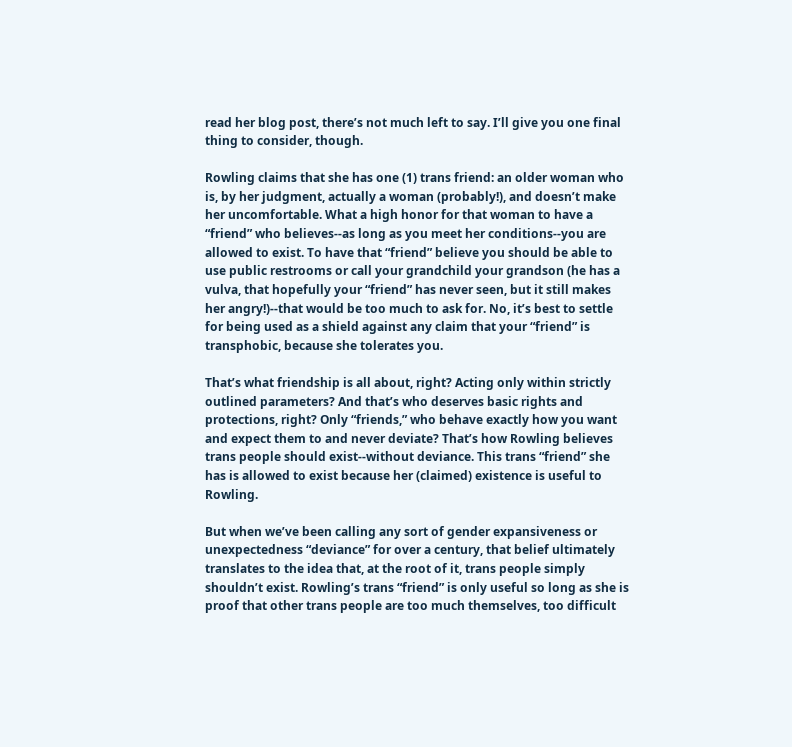read her blog post, there’s not much left to say. I’ll give you one final thing to consider, though.

Rowling claims that she has one (1) trans friend: an older woman who is, by her judgment, actually a woman (probably!), and doesn’t make her uncomfortable. What a high honor for that woman to have a “friend” who believes--as long as you meet her conditions--you are allowed to exist. To have that “friend” believe you should be able to use public restrooms or call your grandchild your grandson (he has a vulva, that hopefully your “friend” has never seen, but it still makes her angry!)--that would be too much to ask for. No, it’s best to settle for being used as a shield against any claim that your “friend” is transphobic, because she tolerates you.

That’s what friendship is all about, right? Acting only within strictly outlined parameters? And that’s who deserves basic rights and protections, right? Only “friends,” who behave exactly how you want and expect them to and never deviate? That’s how Rowling believes trans people should exist--without deviance. This trans “friend” she has is allowed to exist because her (claimed) existence is useful to Rowling.

But when we’ve been calling any sort of gender expansiveness or unexpectedness “deviance” for over a century, that belief ultimately translates to the idea that, at the root of it, trans people simply shouldn’t exist. Rowling’s trans “friend” is only useful so long as she is proof that other trans people are too much themselves, too difficult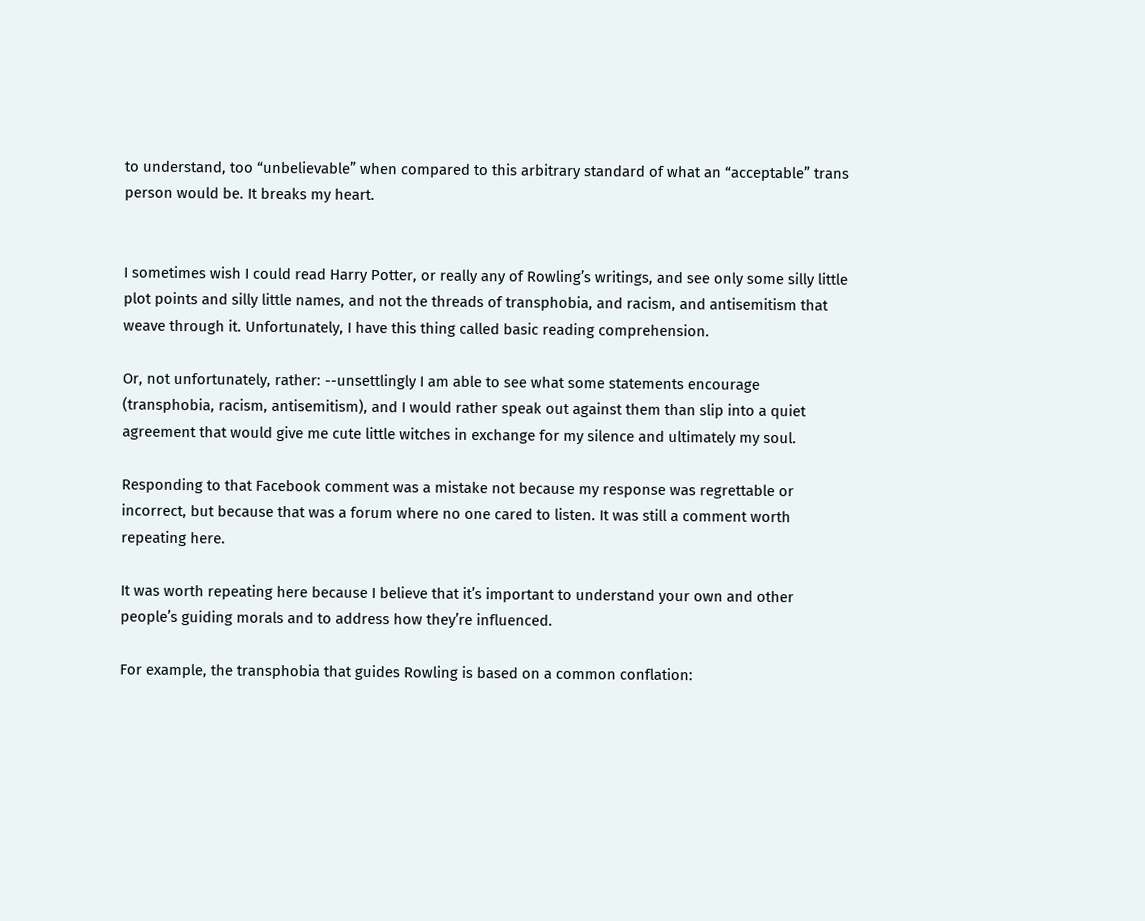to understand, too “unbelievable” when compared to this arbitrary standard of what an “acceptable” trans person would be. It breaks my heart.


I sometimes wish I could read Harry Potter, or really any of Rowling’s writings, and see only some silly little plot points and silly little names, and not the threads of transphobia, and racism, and antisemitism that weave through it. Unfortunately, I have this thing called basic reading comprehension.

Or, not unfortunately, rather: --unsettlingly I am able to see what some statements encourage (transphobia, racism, antisemitism), and I would rather speak out against them than slip into a quiet agreement that would give me cute little witches in exchange for my silence and ultimately my soul.

Responding to that Facebook comment was a mistake not because my response was regrettable or incorrect, but because that was a forum where no one cared to listen. It was still a comment worth repeating here.

It was worth repeating here because I believe that it’s important to understand your own and other people’s guiding morals and to address how they’re influenced.

For example, the transphobia that guides Rowling is based on a common conflation: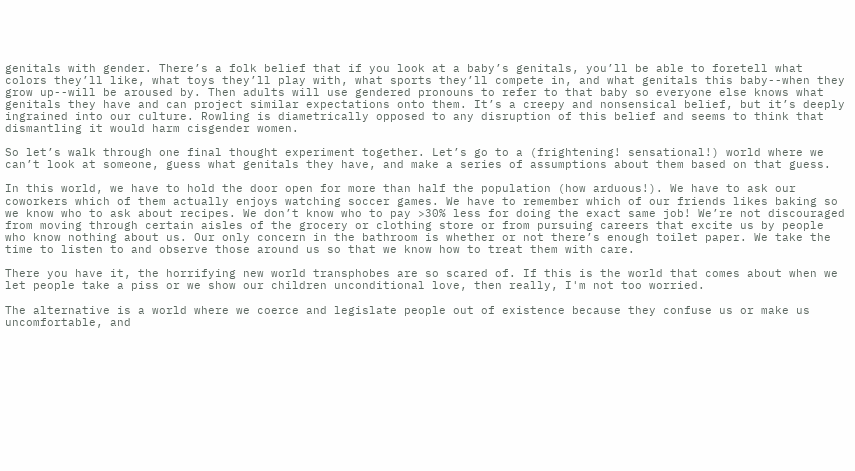genitals with gender. There’s a folk belief that if you look at a baby’s genitals, you’ll be able to foretell what colors they’ll like, what toys they’ll play with, what sports they’ll compete in, and what genitals this baby--when they grow up--will be aroused by. Then adults will use gendered pronouns to refer to that baby so everyone else knows what genitals they have and can project similar expectations onto them. It’s a creepy and nonsensical belief, but it’s deeply ingrained into our culture. Rowling is diametrically opposed to any disruption of this belief and seems to think that dismantling it would harm cisgender women.

So let’s walk through one final thought experiment together. Let’s go to a (frightening! sensational!) world where we can’t look at someone, guess what genitals they have, and make a series of assumptions about them based on that guess.

In this world, we have to hold the door open for more than half the population (how arduous!). We have to ask our coworkers which of them actually enjoys watching soccer games. We have to remember which of our friends likes baking so we know who to ask about recipes. We don’t know who to pay >30% less for doing the exact same job! We’re not discouraged from moving through certain aisles of the grocery or clothing store or from pursuing careers that excite us by people who know nothing about us. Our only concern in the bathroom is whether or not there’s enough toilet paper. We take the time to listen to and observe those around us so that we know how to treat them with care.

There you have it, the horrifying new world transphobes are so scared of. If this is the world that comes about when we let people take a piss or we show our children unconditional love, then really, I'm not too worried.

The alternative is a world where we coerce and legislate people out of existence because they confuse us or make us uncomfortable, and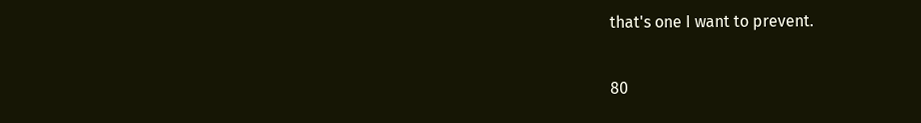that's one I want to prevent.

80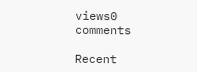views0 comments

Recent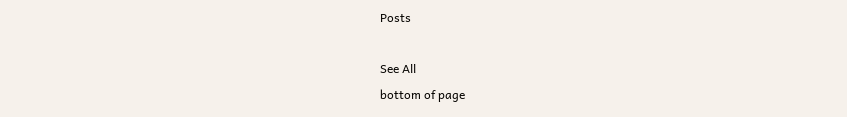Posts

See All
bottom of page